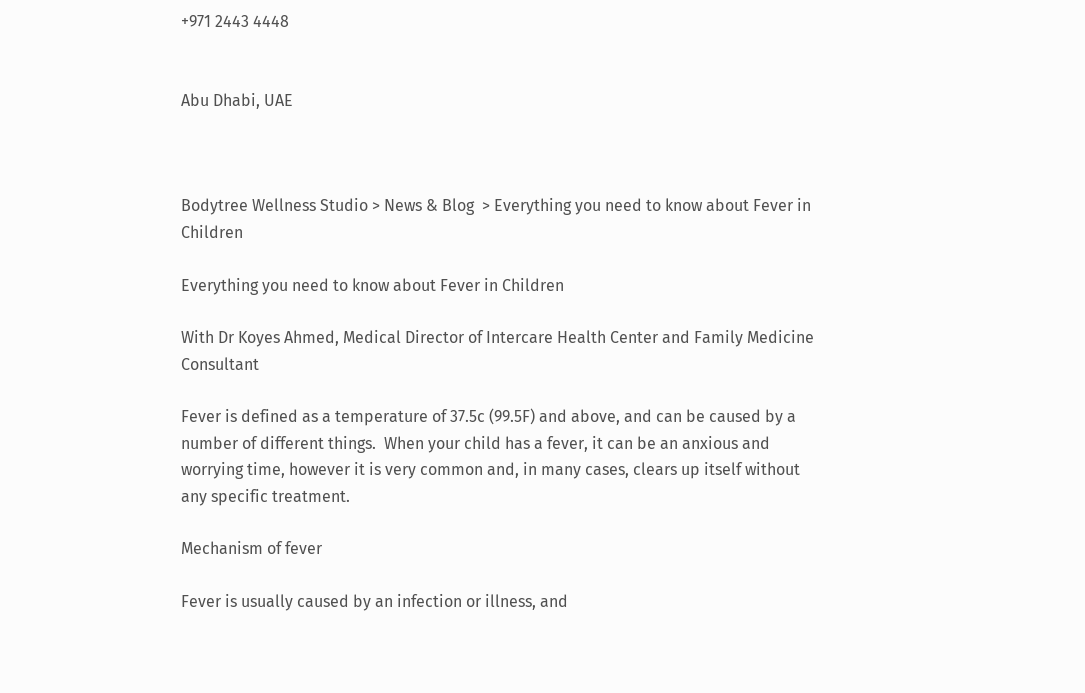+971 2443 4448


Abu Dhabi, UAE



Bodytree Wellness Studio > News & Blog  > Everything you need to know about Fever in Children

Everything you need to know about Fever in Children

With Dr Koyes Ahmed, Medical Director of Intercare Health Center and Family Medicine Consultant

Fever is defined as a temperature of 37.5c (99.5F) and above, and can be caused by a number of different things.  When your child has a fever, it can be an anxious and worrying time, however it is very common and, in many cases, clears up itself without any specific treatment.

Mechanism of fever

Fever is usually caused by an infection or illness, and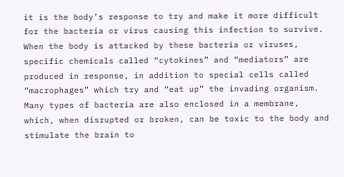it is the body’s response to try and make it more difficult for the bacteria or virus causing this infection to survive. When the body is attacked by these bacteria or viruses, specific chemicals called “cytokines” and “mediators” are produced in response, in addition to special cells called “macrophages” which try and “eat up” the invading organism.  Many types of bacteria are also enclosed in a membrane, which, when disrupted or broken, can be toxic to the body and stimulate the brain to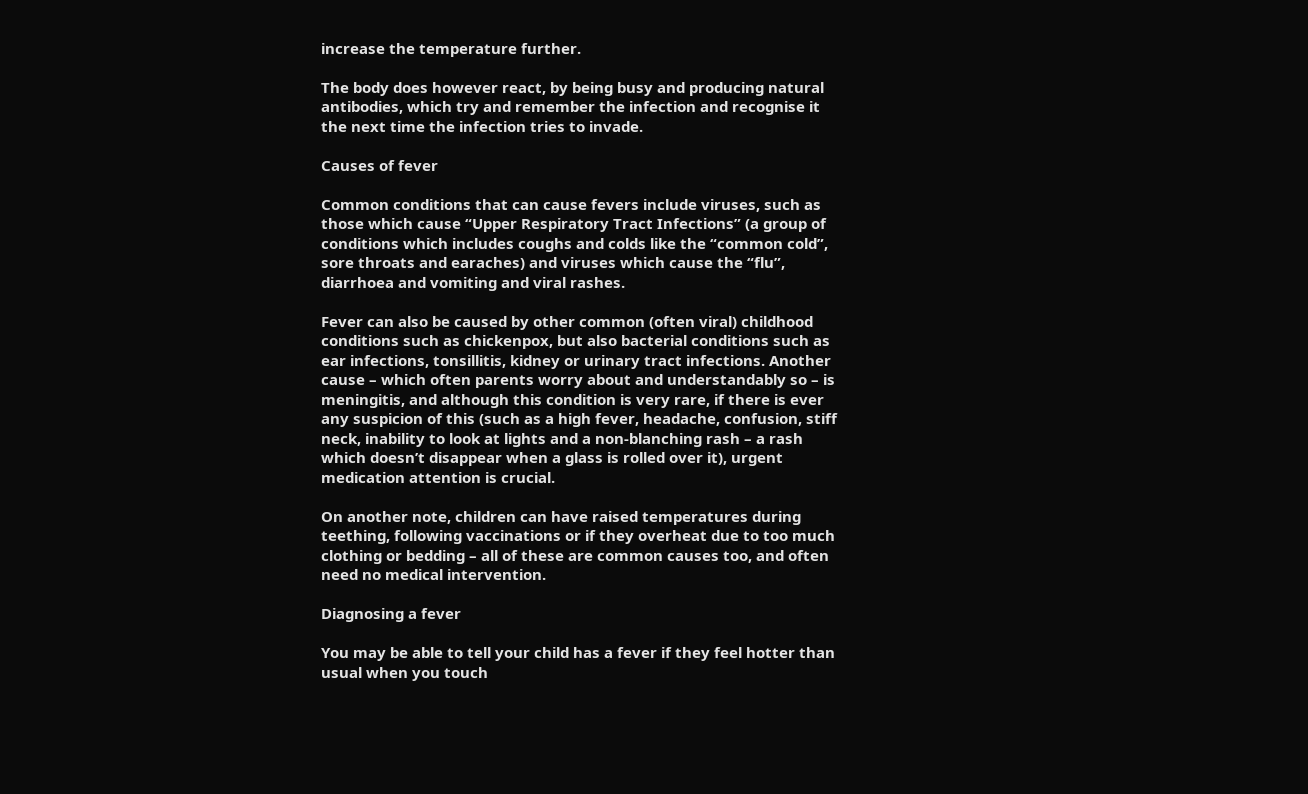increase the temperature further.

The body does however react, by being busy and producing natural antibodies, which try and remember the infection and recognise it the next time the infection tries to invade.

Causes of fever

Common conditions that can cause fevers include viruses, such as those which cause “Upper Respiratory Tract Infections” (a group of conditions which includes coughs and colds like the “common cold”, sore throats and earaches) and viruses which cause the “flu”, diarrhoea and vomiting and viral rashes.

Fever can also be caused by other common (often viral) childhood conditions such as chickenpox, but also bacterial conditions such as ear infections, tonsillitis, kidney or urinary tract infections. Another cause – which often parents worry about and understandably so – is meningitis, and although this condition is very rare, if there is ever any suspicion of this (such as a high fever, headache, confusion, stiff neck, inability to look at lights and a non-blanching rash – a rash which doesn’t disappear when a glass is rolled over it), urgent medication attention is crucial.

On another note, children can have raised temperatures during teething, following vaccinations or if they overheat due to too much clothing or bedding – all of these are common causes too, and often need no medical intervention.

Diagnosing a fever

You may be able to tell your child has a fever if they feel hotter than usual when you touch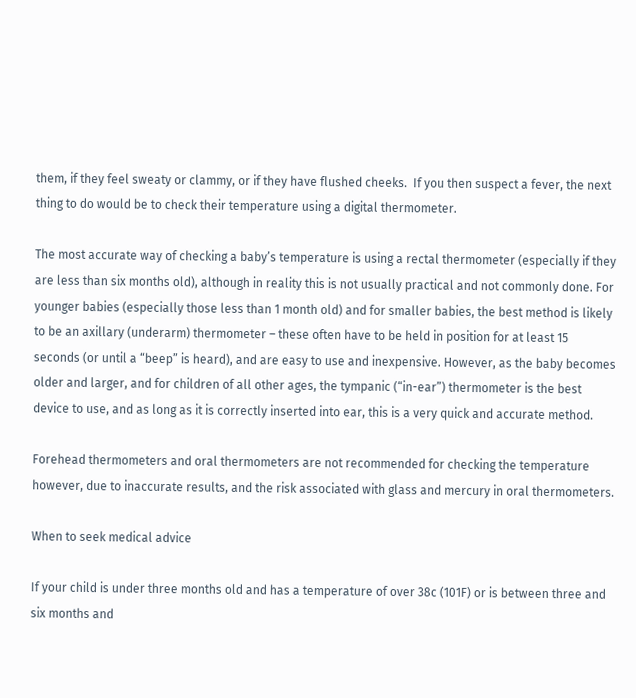them, if they feel sweaty or clammy, or if they have flushed cheeks.  If you then suspect a fever, the next thing to do would be to check their temperature using a digital thermometer.

The most accurate way of checking a baby’s temperature is using a rectal thermometer (especially if they are less than six months old), although in reality this is not usually practical and not commonly done. For younger babies (especially those less than 1 month old) and for smaller babies, the best method is likely to be an axillary (underarm) thermometer – these often have to be held in position for at least 15 seconds (or until a “beep” is heard), and are easy to use and inexpensive. However, as the baby becomes older and larger, and for children of all other ages, the tympanic (“in-ear”) thermometer is the best device to use, and as long as it is correctly inserted into ear, this is a very quick and accurate method.

Forehead thermometers and oral thermometers are not recommended for checking the temperature however, due to inaccurate results, and the risk associated with glass and mercury in oral thermometers.

When to seek medical advice

If your child is under three months old and has a temperature of over 38c (101F) or is between three and six months and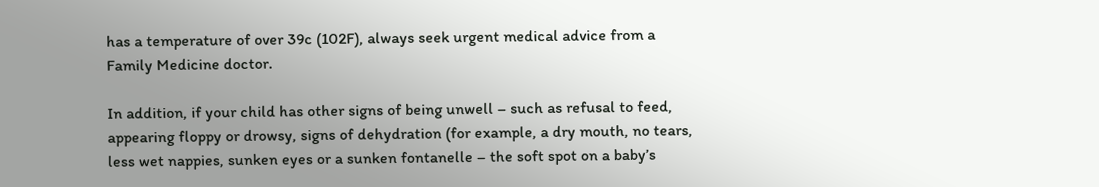has a temperature of over 39c (102F), always seek urgent medical advice from a Family Medicine doctor.

In addition, if your child has other signs of being unwell – such as refusal to feed, appearing floppy or drowsy, signs of dehydration (for example, a dry mouth, no tears, less wet nappies, sunken eyes or a sunken fontanelle – the soft spot on a baby’s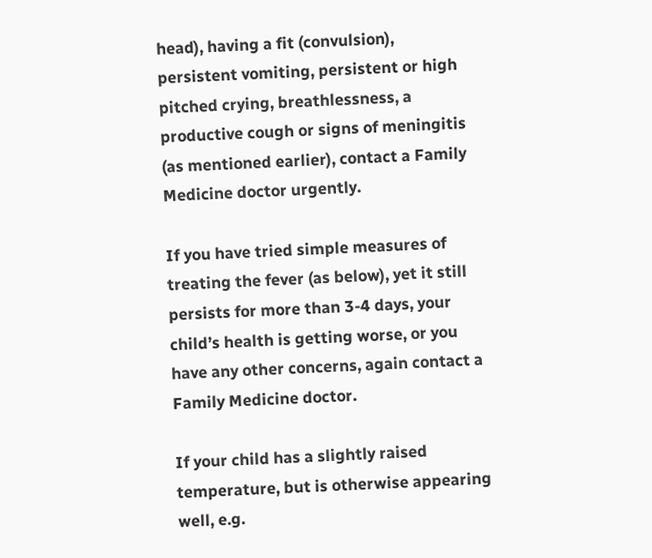head), having a fit (convulsion), persistent vomiting, persistent or high pitched crying, breathlessness, a productive cough or signs of meningitis (as mentioned earlier), contact a Family Medicine doctor urgently.

If you have tried simple measures of treating the fever (as below), yet it still persists for more than 3-4 days, your child’s health is getting worse, or you have any other concerns, again contact a Family Medicine doctor.

If your child has a slightly raised temperature, but is otherwise appearing well, e.g.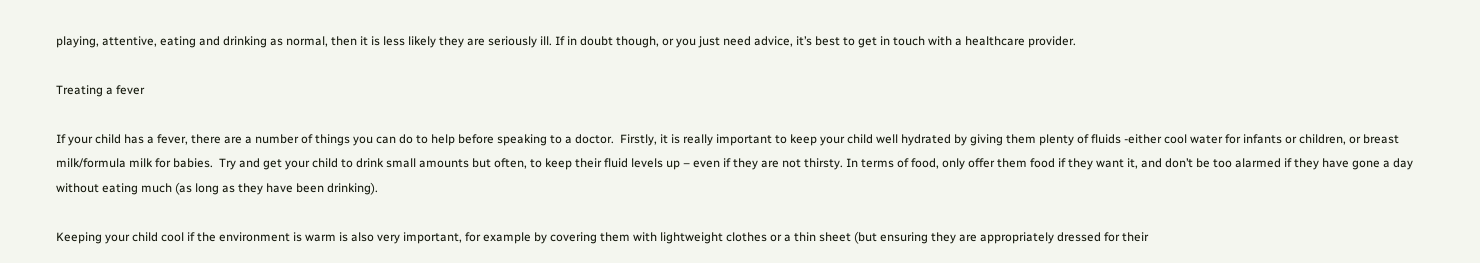playing, attentive, eating and drinking as normal, then it is less likely they are seriously ill. If in doubt though, or you just need advice, it’s best to get in touch with a healthcare provider.

Treating a fever

If your child has a fever, there are a number of things you can do to help before speaking to a doctor.  Firstly, it is really important to keep your child well hydrated by giving them plenty of fluids -either cool water for infants or children, or breast milk/formula milk for babies.  Try and get your child to drink small amounts but often, to keep their fluid levels up – even if they are not thirsty. In terms of food, only offer them food if they want it, and don’t be too alarmed if they have gone a day without eating much (as long as they have been drinking).

Keeping your child cool if the environment is warm is also very important, for example by covering them with lightweight clothes or a thin sheet (but ensuring they are appropriately dressed for their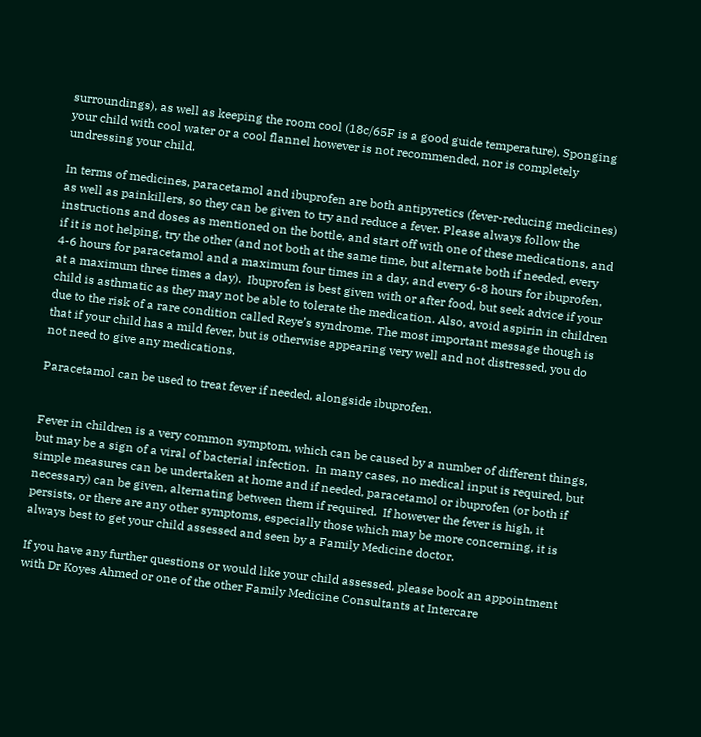surroundings), as well as keeping the room cool (18c/65F is a good guide temperature). Sponging your child with cool water or a cool flannel however is not recommended, nor is completely undressing your child.

In terms of medicines, paracetamol and ibuprofen are both antipyretics (fever-reducing medicines) as well as painkillers, so they can be given to try and reduce a fever. Please always follow the instructions and doses as mentioned on the bottle, and start off with one of these medications, and if it is not helping, try the other (and not both at the same time, but alternate both if needed, every 4-6 hours for paracetamol and a maximum four times in a day, and every 6-8 hours for ibuprofen, at a maximum three times a day).  Ibuprofen is best given with or after food, but seek advice if your child is asthmatic as they may not be able to tolerate the medication. Also, avoid aspirin in children due to the risk of a rare condition called Reye’s syndrome. The most important message though is that if your child has a mild fever, but is otherwise appearing very well and not distressed, you do not need to give any medications.

Paracetamol can be used to treat fever if needed, alongside ibuprofen.


Fever in children is a very common symptom, which can be caused by a number of different things, but may be a sign of a viral of bacterial infection.  In many cases, no medical input is required, but simple measures can be undertaken at home and if needed, paracetamol or ibuprofen (or both if necessary) can be given, alternating between them if required.  If however the fever is high, it persists, or there are any other symptoms, especially those which may be more concerning, it is always best to get your child assessed and seen by a Family Medicine doctor.

If you have any further questions or would like your child assessed, please book an appointment with Dr Koyes Ahmed or one of the other Family Medicine Consultants at Intercare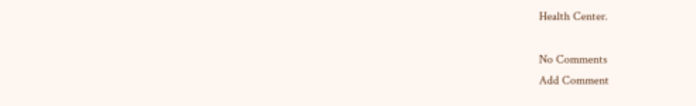Health Center.

No Comments
Add Comment